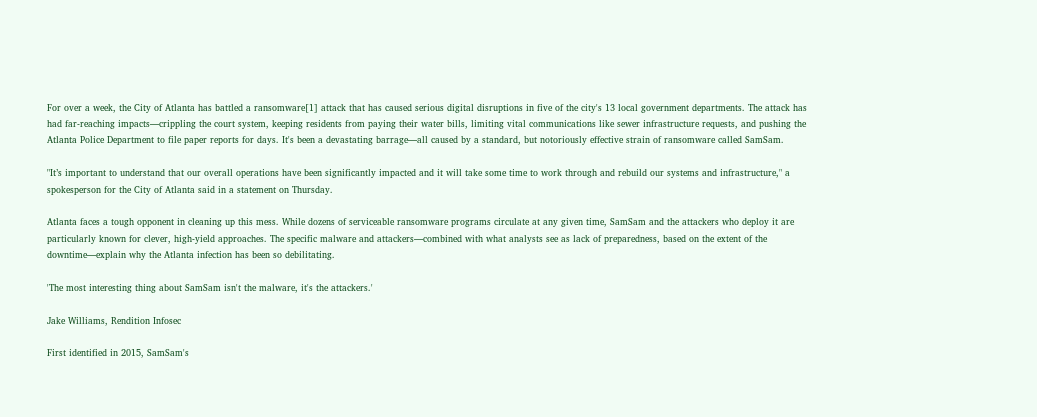For over a week, the City of Atlanta has battled a ransomware[1] attack that has caused serious digital disruptions in five of the city's 13 local government departments. The attack has had far-reaching impacts—crippling the court system, keeping residents from paying their water bills, limiting vital communications like sewer infrastructure requests, and pushing the Atlanta Police Department to file paper reports for days. It's been a devastating barrage—all caused by a standard, but notoriously effective strain of ransomware called SamSam.

"It’s important to understand that our overall operations have been significantly impacted and it will take some time to work through and rebuild our systems and infrastructure," a spokesperson for the City of Atlanta said in a statement on Thursday.

Atlanta faces a tough opponent in cleaning up this mess. While dozens of serviceable ransomware programs circulate at any given time, SamSam and the attackers who deploy it are particularly known for clever, high-yield approaches. The specific malware and attackers—combined with what analysts see as lack of preparedness, based on the extent of the downtime—explain why the Atlanta infection has been so debilitating.

'The most interesting thing about SamSam isn't the malware, it's the attackers.'

Jake Williams, Rendition Infosec

First identified in 2015, SamSam's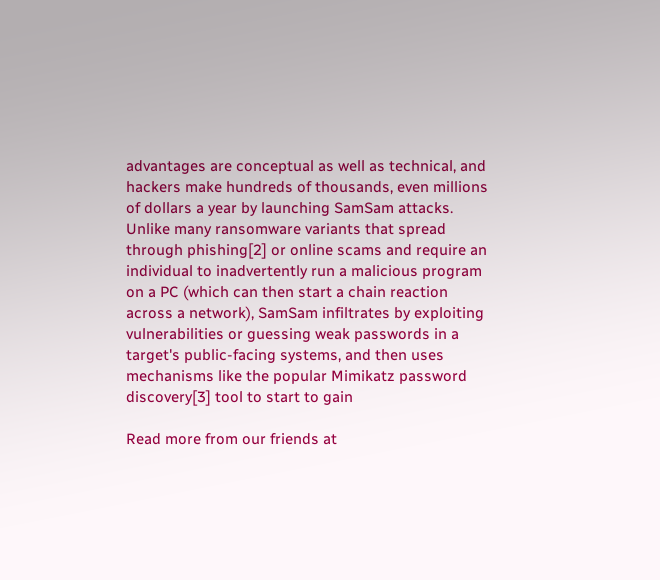advantages are conceptual as well as technical, and hackers make hundreds of thousands, even millions of dollars a year by launching SamSam attacks. Unlike many ransomware variants that spread through phishing[2] or online scams and require an individual to inadvertently run a malicious program on a PC (which can then start a chain reaction across a network), SamSam infiltrates by exploiting vulnerabilities or guessing weak passwords in a target's public-facing systems, and then uses mechanisms like the popular Mimikatz password discovery[3] tool to start to gain

Read more from our friends at